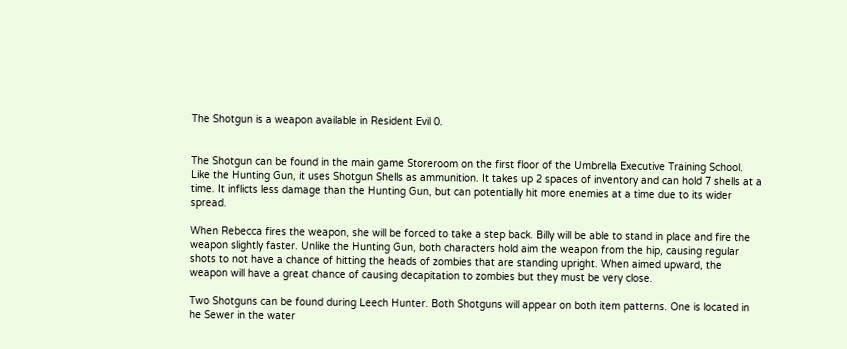The Shotgun is a weapon available in Resident Evil 0.


The Shotgun can be found in the main game Storeroom on the first floor of the Umbrella Executive Training School. Like the Hunting Gun, it uses Shotgun Shells as ammunition. It takes up 2 spaces of inventory and can hold 7 shells at a time. It inflicts less damage than the Hunting Gun, but can potentially hit more enemies at a time due to its wider spread.

When Rebecca fires the weapon, she will be forced to take a step back. Billy will be able to stand in place and fire the weapon slightly faster. Unlike the Hunting Gun, both characters hold aim the weapon from the hip, causing regular shots to not have a chance of hitting the heads of zombies that are standing upright. When aimed upward, the weapon will have a great chance of causing decapitation to zombies but they must be very close.

Two Shotguns can be found during Leech Hunter. Both Shotguns will appear on both item patterns. One is located in he Sewer in the water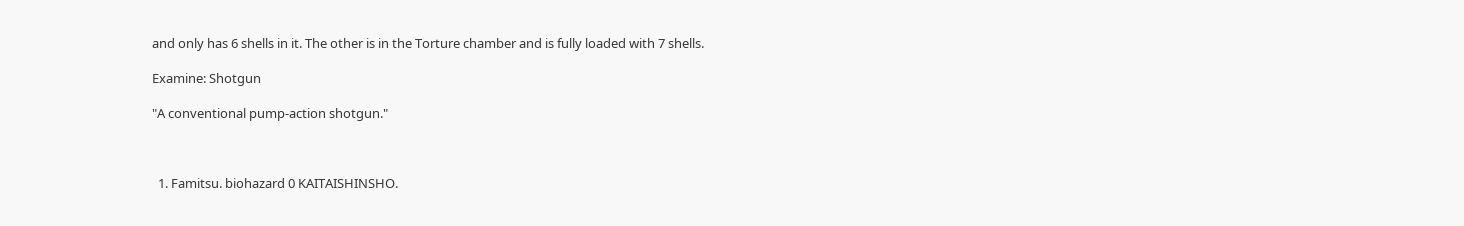and only has 6 shells in it. The other is in the Torture chamber and is fully loaded with 7 shells.

Examine: Shotgun

"A conventional pump-action shotgun."



  1. Famitsu. biohazard 0 KAITAISHINSHO.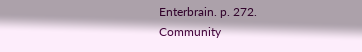Enterbrain. p. 272.
Community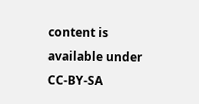content is available under CC-BY-SA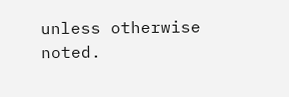unless otherwise noted.